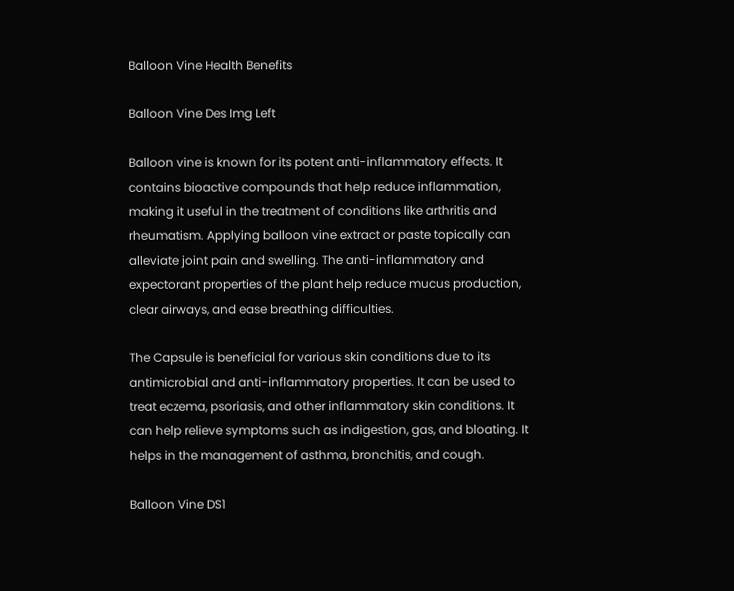Balloon Vine Health Benefits

Balloon Vine Des Img Left

Balloon vine is known for its potent anti-inflammatory effects. It contains bioactive compounds that help reduce inflammation, making it useful in the treatment of conditions like arthritis and rheumatism. Applying balloon vine extract or paste topically can alleviate joint pain and swelling. The anti-inflammatory and expectorant properties of the plant help reduce mucus production, clear airways, and ease breathing difficulties.

The Capsule is beneficial for various skin conditions due to its antimicrobial and anti-inflammatory properties. It can be used to treat eczema, psoriasis, and other inflammatory skin conditions. It can help relieve symptoms such as indigestion, gas, and bloating. It helps in the management of asthma, bronchitis, and cough.

Balloon Vine DS1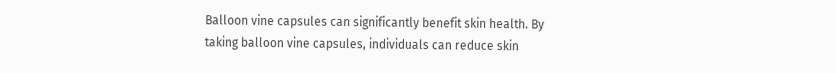Balloon vine capsules can significantly benefit skin health. By taking balloon vine capsules, individuals can reduce skin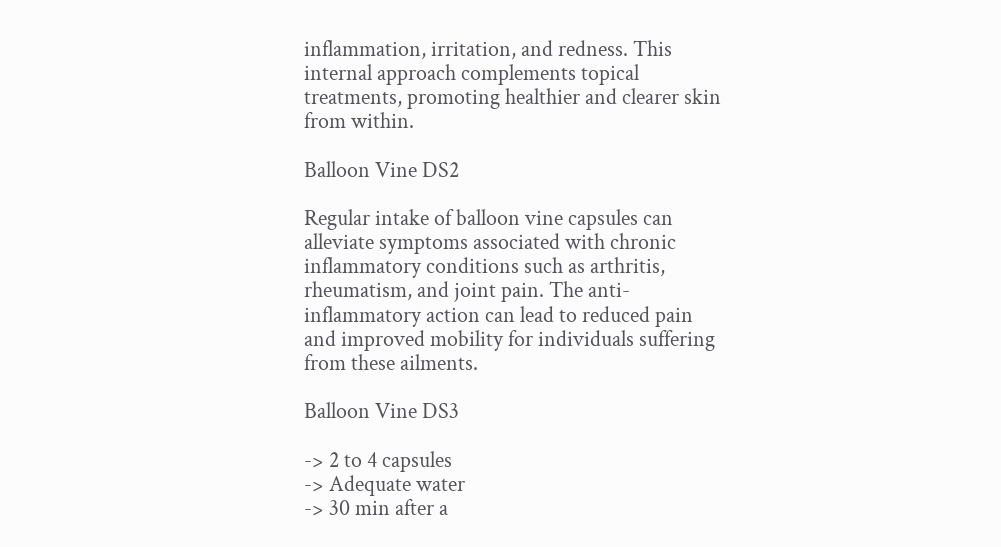inflammation, irritation, and redness. This internal approach complements topical treatments, promoting healthier and clearer skin from within.

Balloon Vine DS2

Regular intake of balloon vine capsules can alleviate symptoms associated with chronic inflammatory conditions such as arthritis, rheumatism, and joint pain. The anti-inflammatory action can lead to reduced pain and improved mobility for individuals suffering from these ailments.

Balloon Vine DS3

-> 2 to 4 capsules
-> Adequate water
-> 30 min after a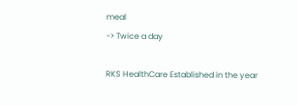meal
-> Twice a day

RKS HealthCare Established in the year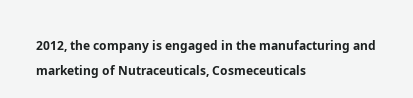2012, the company is engaged in the manufacturing and marketing of Nutraceuticals, Cosmeceuticals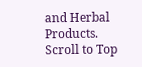and Herbal Products.
Scroll to Top